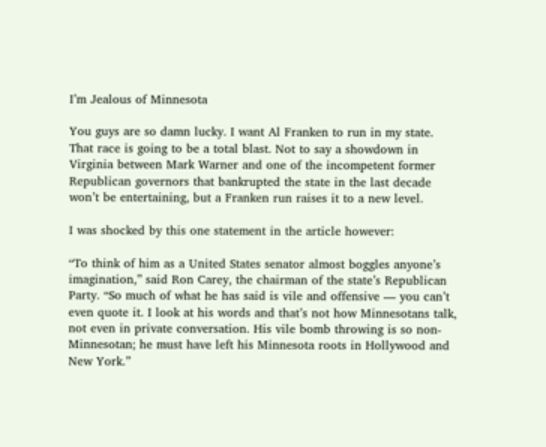I’m Jealous of Minnesota

You guys are so damn lucky. I want Al Franken to run in my state. That race is going to be a total blast. Not to say a showdown in Virginia between Mark Warner and one of the incompetent former Republican governors that bankrupted the state in the last decade won’t be entertaining, but a Franken run raises it to a new level.

I was shocked by this one statement in the article however:

“To think of him as a United States senator almost boggles anyone’s imagination,” said Ron Carey, the chairman of the state’s Republican Party. “So much of what he has said is vile and offensive — you can’t even quote it. I look at his words and that’s not how Minnesotans talk, not even in private conversation. His vile bomb throwing is so non-Minnesotan; he must have left his Minnesota roots in Hollywood and New York.”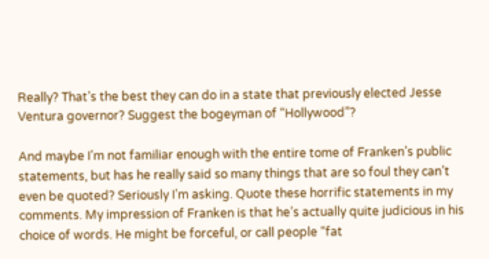Really? That’s the best they can do in a state that previously elected Jesse Ventura governor? Suggest the bogeyman of “Hollywood”?

And maybe I’m not familiar enough with the entire tome of Franken’s public statements, but has he really said so many things that are so foul they can’t even be quoted? Seriously I’m asking. Quote these horrific statements in my comments. My impression of Franken is that he’s actually quite judicious in his choice of words. He might be forceful, or call people “fat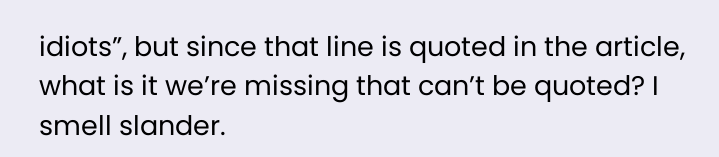idiots”, but since that line is quoted in the article, what is it we’re missing that can’t be quoted? I smell slander.